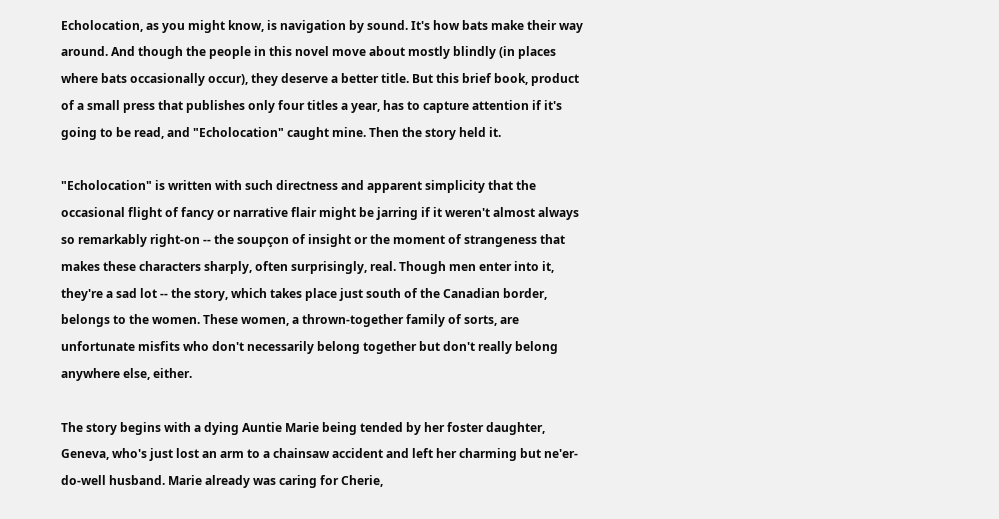Echolocation, as you might know, is navigation by sound. It's how bats make their way around. And though the people in this novel move about mostly blindly (in places where bats occasionally occur), they deserve a better title. But this brief book, product of a small press that publishes only four titles a year, has to capture attention if it's going to be read, and "Echolocation" caught mine. Then the story held it.

"Echolocation" is written with such directness and apparent simplicity that the occasional flight of fancy or narrative flair might be jarring if it weren't almost always so remarkably right-on -- the soupçon of insight or the moment of strangeness that makes these characters sharply, often surprisingly, real. Though men enter into it, they're a sad lot -- the story, which takes place just south of the Canadian border, belongs to the women. These women, a thrown-together family of sorts, are unfortunate misfits who don't necessarily belong together but don't really belong anywhere else, either.

The story begins with a dying Auntie Marie being tended by her foster daughter, Geneva, who's just lost an arm to a chainsaw accident and left her charming but ne'er-do-well husband. Marie already was caring for Cherie,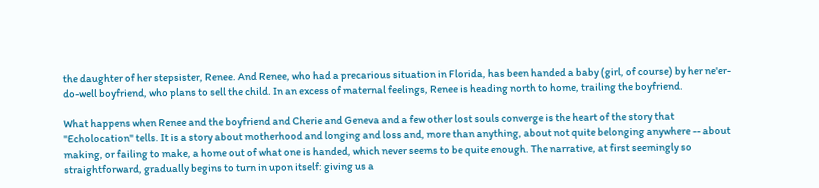the daughter of her stepsister, Renee. And Renee, who had a precarious situation in Florida, has been handed a baby (girl, of course) by her ne'er-do-well boyfriend, who plans to sell the child. In an excess of maternal feelings, Renee is heading north to home, trailing the boyfriend.

What happens when Renee and the boyfriend and Cherie and Geneva and a few other lost souls converge is the heart of the story that "Echolocation" tells. It is a story about motherhood and longing and loss and, more than anything, about not quite belonging anywhere -- about making, or failing to make, a home out of what one is handed, which never seems to be quite enough. The narrative, at first seemingly so straightforward, gradually begins to turn in upon itself: giving us a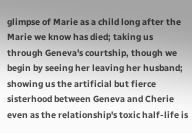glimpse of Marie as a child long after the Marie we know has died; taking us through Geneva's courtship, though we begin by seeing her leaving her husband; showing us the artificial but fierce sisterhood between Geneva and Cherie even as the relationship's toxic half-life is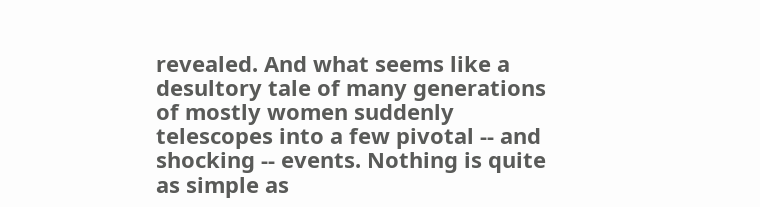revealed. And what seems like a desultory tale of many generations of mostly women suddenly telescopes into a few pivotal -- and shocking -- events. Nothing is quite as simple as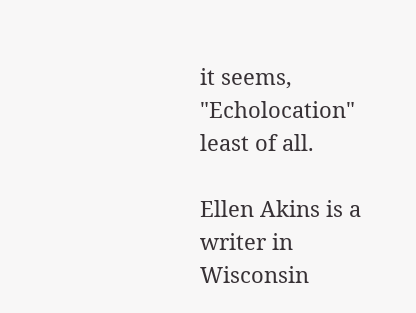it seems, "Echolocation" least of all.

Ellen Akins is a writer in Wisconsin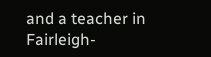and a teacher in Fairleigh-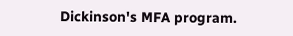Dickinson's MFA program.